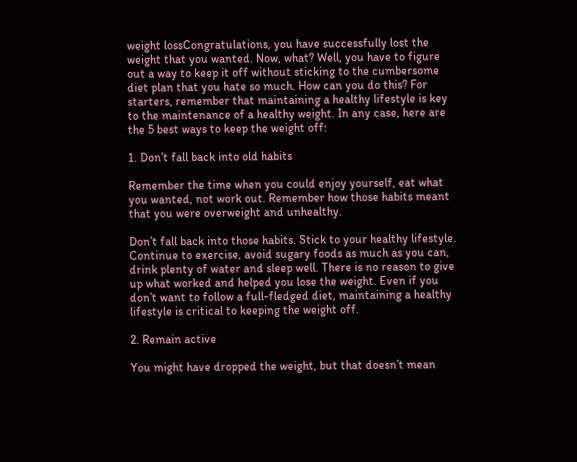weight lossCongratulations, you have successfully lost the weight that you wanted. Now, what? Well, you have to figure out a way to keep it off without sticking to the cumbersome diet plan that you hate so much. How can you do this? For starters, remember that maintaining a healthy lifestyle is key to the maintenance of a healthy weight. In any case, here are the 5 best ways to keep the weight off:

1. Don’t fall back into old habits

Remember the time when you could enjoy yourself, eat what you wanted, not work out. Remember how those habits meant that you were overweight and unhealthy.

Don’t fall back into those habits. Stick to your healthy lifestyle. Continue to exercise, avoid sugary foods as much as you can, drink plenty of water and sleep well. There is no reason to give up what worked and helped you lose the weight. Even if you don’t want to follow a full-fledged diet, maintaining a healthy lifestyle is critical to keeping the weight off.

2. Remain active

You might have dropped the weight, but that doesn’t mean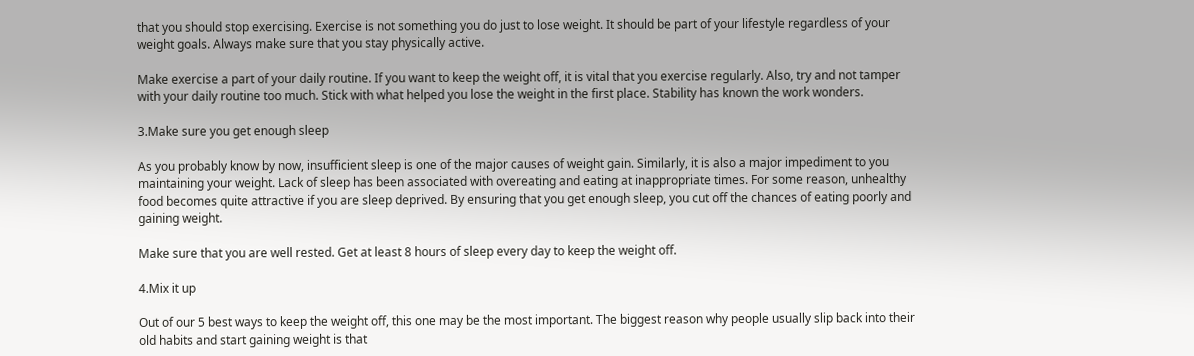that you should stop exercising. Exercise is not something you do just to lose weight. It should be part of your lifestyle regardless of your weight goals. Always make sure that you stay physically active.

Make exercise a part of your daily routine. If you want to keep the weight off, it is vital that you exercise regularly. Also, try and not tamper with your daily routine too much. Stick with what helped you lose the weight in the first place. Stability has known the work wonders.

3.Make sure you get enough sleep

As you probably know by now, insufficient sleep is one of the major causes of weight gain. Similarly, it is also a major impediment to you maintaining your weight. Lack of sleep has been associated with overeating and eating at inappropriate times. For some reason, unhealthy food becomes quite attractive if you are sleep deprived. By ensuring that you get enough sleep, you cut off the chances of eating poorly and gaining weight.

Make sure that you are well rested. Get at least 8 hours of sleep every day to keep the weight off.

4.Mix it up

Out of our 5 best ways to keep the weight off, this one may be the most important. The biggest reason why people usually slip back into their old habits and start gaining weight is that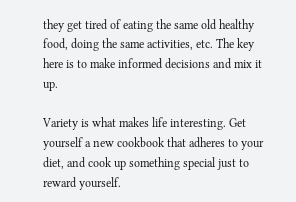they get tired of eating the same old healthy food, doing the same activities, etc. The key here is to make informed decisions and mix it up.

Variety is what makes life interesting. Get yourself a new cookbook that adheres to your diet, and cook up something special just to reward yourself.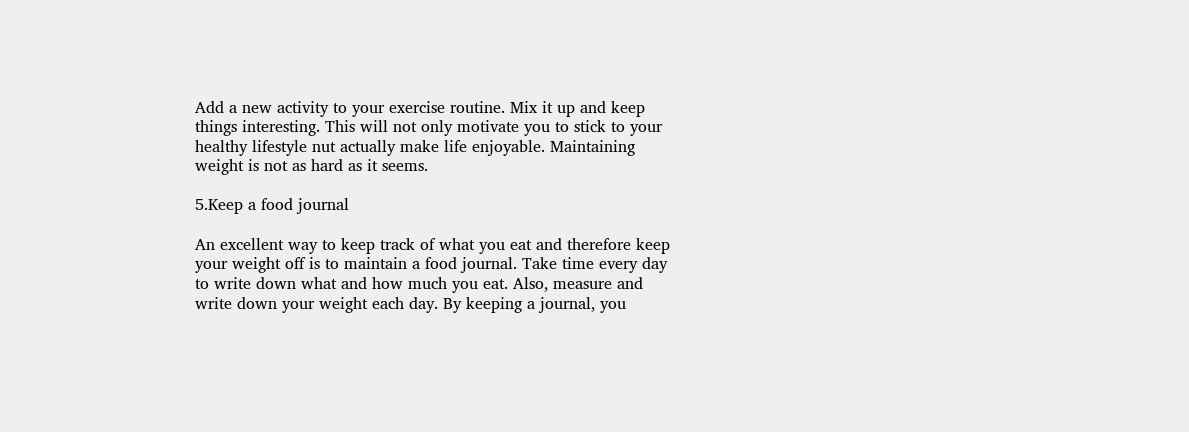Add a new activity to your exercise routine. Mix it up and keep things interesting. This will not only motivate you to stick to your healthy lifestyle nut actually make life enjoyable. Maintaining weight is not as hard as it seems.

5.Keep a food journal

An excellent way to keep track of what you eat and therefore keep your weight off is to maintain a food journal. Take time every day to write down what and how much you eat. Also, measure and write down your weight each day. By keeping a journal, you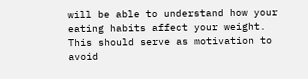will be able to understand how your eating habits affect your weight. This should serve as motivation to avoid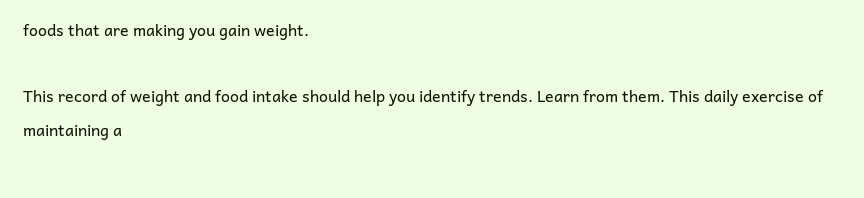foods that are making you gain weight.

This record of weight and food intake should help you identify trends. Learn from them. This daily exercise of maintaining a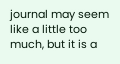journal may seem like a little too much, but it is a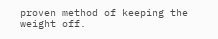proven method of keeping the weight off.